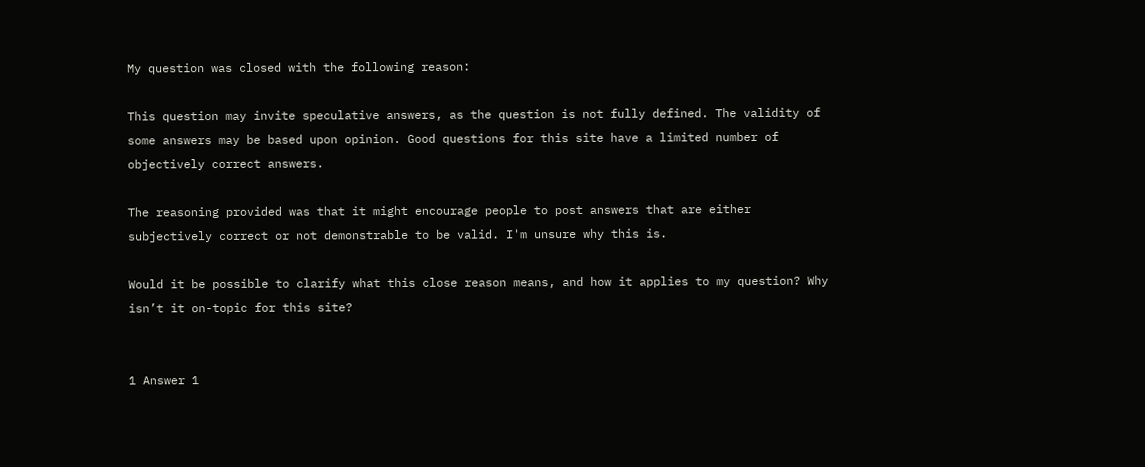My question was closed with the following reason:

This question may invite speculative answers, as the question is not fully defined. The validity of some answers may be based upon opinion. Good questions for this site have a limited number of objectively correct answers.

The reasoning provided was that it might encourage people to post answers that are either subjectively correct or not demonstrable to be valid. I'm unsure why this is.

Would it be possible to clarify what this close reason means, and how it applies to my question? Why isn’t it on-topic for this site?


1 Answer 1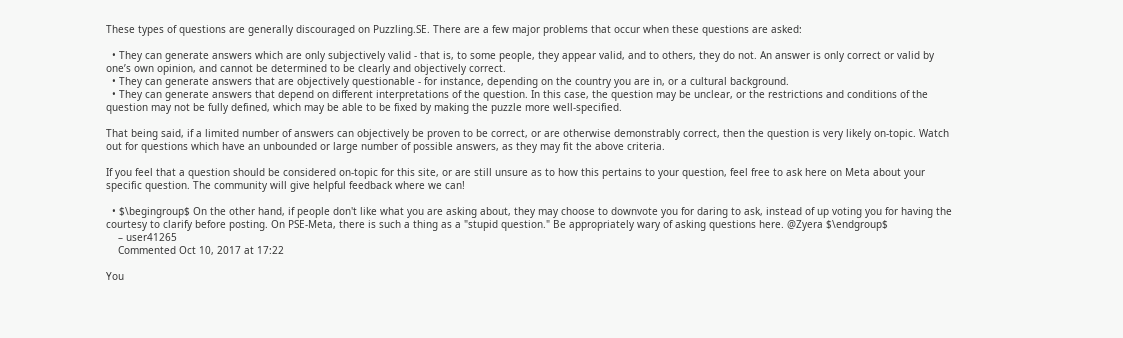These types of questions are generally discouraged on Puzzling.SE. There are a few major problems that occur when these questions are asked:

  • They can generate answers which are only subjectively valid - that is, to some people, they appear valid, and to others, they do not. An answer is only correct or valid by one’s own opinion, and cannot be determined to be clearly and objectively correct.
  • They can generate answers that are objectively questionable - for instance, depending on the country you are in, or a cultural background.
  • They can generate answers that depend on different interpretations of the question. In this case, the question may be unclear, or the restrictions and conditions of the question may not be fully defined, which may be able to be fixed by making the puzzle more well-specified.

That being said, if a limited number of answers can objectively be proven to be correct, or are otherwise demonstrably correct, then the question is very likely on-topic. Watch out for questions which have an unbounded or large number of possible answers, as they may fit the above criteria.

If you feel that a question should be considered on-topic for this site, or are still unsure as to how this pertains to your question, feel free to ask here on Meta about your specific question. The community will give helpful feedback where we can!

  • $\begingroup$ On the other hand, if people don't like what you are asking about, they may choose to downvote you for daring to ask, instead of up voting you for having the courtesy to clarify before posting. On PSE-Meta, there is such a thing as a "stupid question." Be appropriately wary of asking questions here. @Zyera $\endgroup$
    – user41265
    Commented Oct 10, 2017 at 17:22

You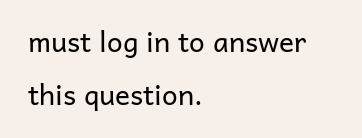must log in to answer this question.